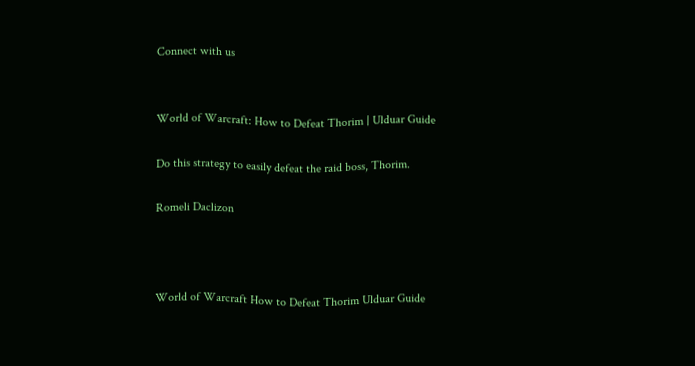Connect with us


World of Warcraft: How to Defeat Thorim | Ulduar Guide

Do this strategy to easily defeat the raid boss, Thorim.

Romeli Daclizon



World of Warcraft How to Defeat Thorim Ulduar Guide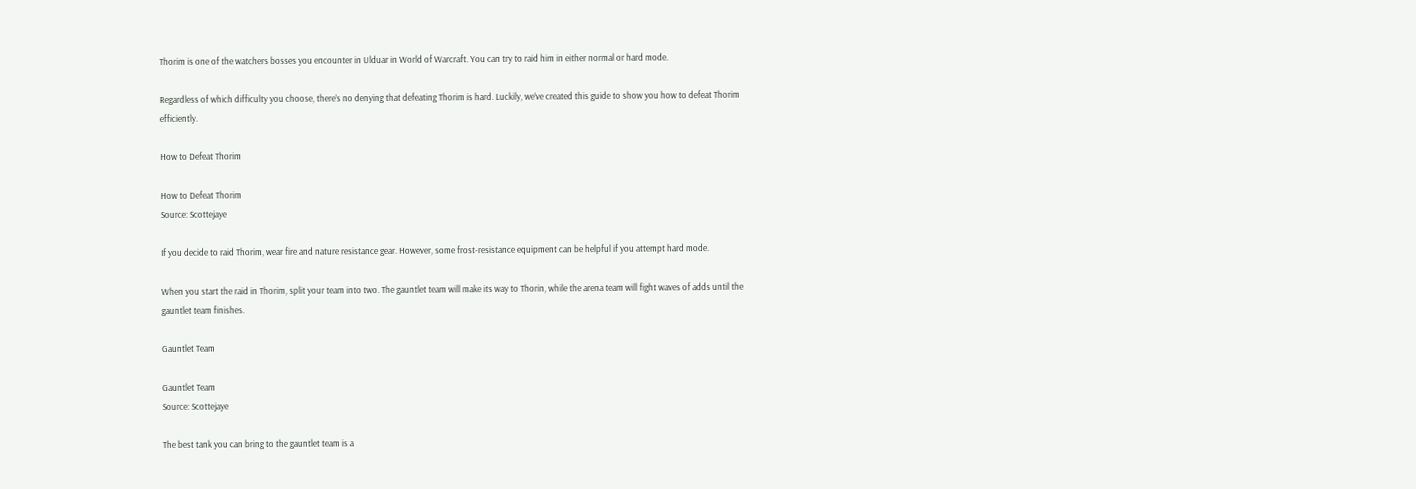Thorim is one of the watchers bosses you encounter in Ulduar in World of Warcraft. You can try to raid him in either normal or hard mode.

Regardless of which difficulty you choose, there’s no denying that defeating Thorim is hard. Luckily, we’ve created this guide to show you how to defeat Thorim efficiently.

How to Defeat Thorim

How to Defeat Thorim
Source: Scottejaye

If you decide to raid Thorim, wear fire and nature resistance gear. However, some frost-resistance equipment can be helpful if you attempt hard mode.

When you start the raid in Thorim, split your team into two. The gauntlet team will make its way to Thorin, while the arena team will fight waves of adds until the gauntlet team finishes.

Gauntlet Team

Gauntlet Team
Source: Scottejaye

The best tank you can bring to the gauntlet team is a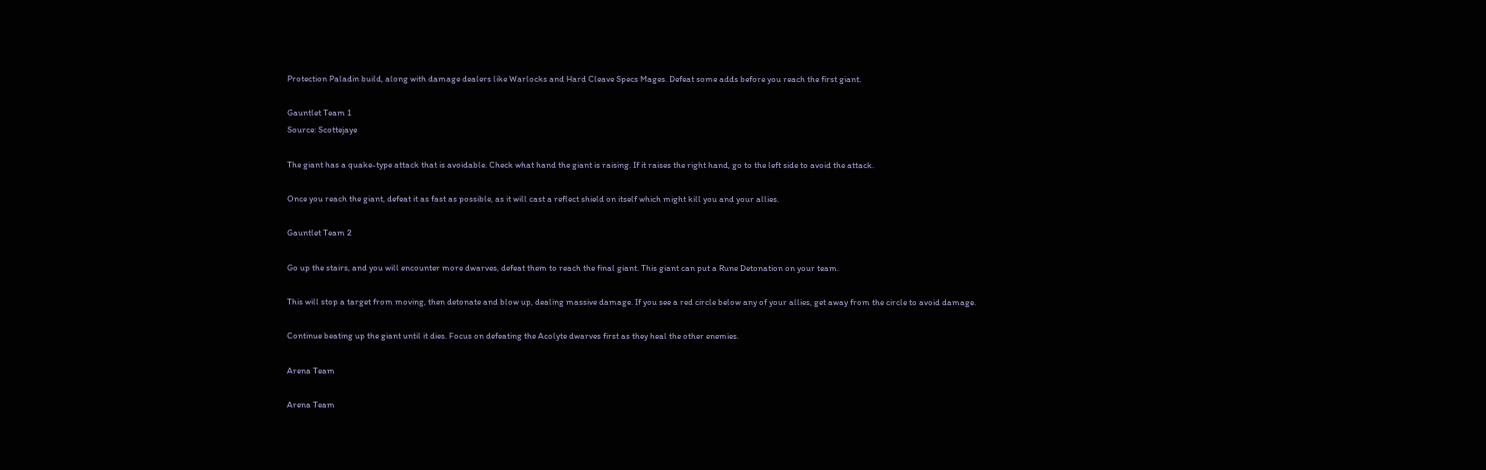Protection Paladin build, along with damage dealers like Warlocks and Hard Cleave Specs Mages. Defeat some adds before you reach the first giant.

Gauntlet Team 1
Source: Scottejaye

The giant has a quake-type attack that is avoidable. Check what hand the giant is raising. If it raises the right hand, go to the left side to avoid the attack.

Once you reach the giant, defeat it as fast as possible, as it will cast a reflect shield on itself which might kill you and your allies.

Gauntlet Team 2

Go up the stairs, and you will encounter more dwarves, defeat them to reach the final giant. This giant can put a Rune Detonation on your team.

This will stop a target from moving, then detonate and blow up, dealing massive damage. If you see a red circle below any of your allies, get away from the circle to avoid damage.

Continue beating up the giant until it dies. Focus on defeating the Acolyte dwarves first as they heal the other enemies.

Arena Team

Arena Team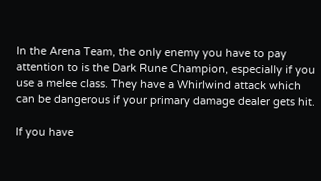In the Arena Team, the only enemy you have to pay attention to is the Dark Rune Champion, especially if you use a melee class. They have a Whirlwind attack which can be dangerous if your primary damage dealer gets hit.

If you have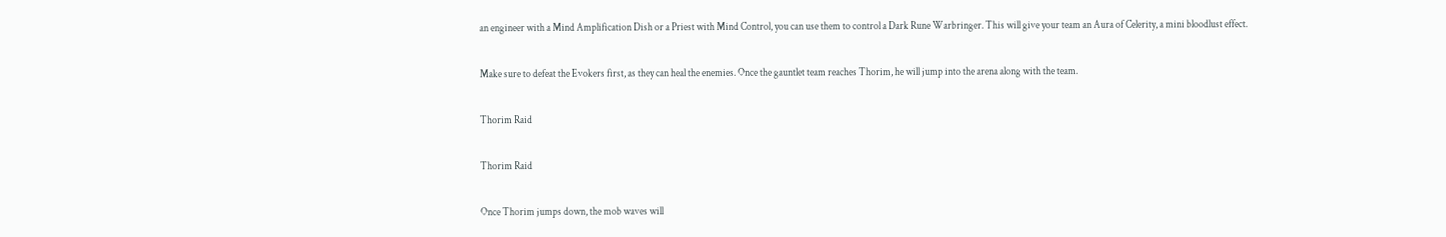an engineer with a Mind Amplification Dish or a Priest with Mind Control, you can use them to control a Dark Rune Warbringer. This will give your team an Aura of Celerity, a mini bloodlust effect.

Make sure to defeat the Evokers first, as they can heal the enemies. Once the gauntlet team reaches Thorim, he will jump into the arena along with the team.

Thorim Raid

Thorim Raid

Once Thorim jumps down, the mob waves will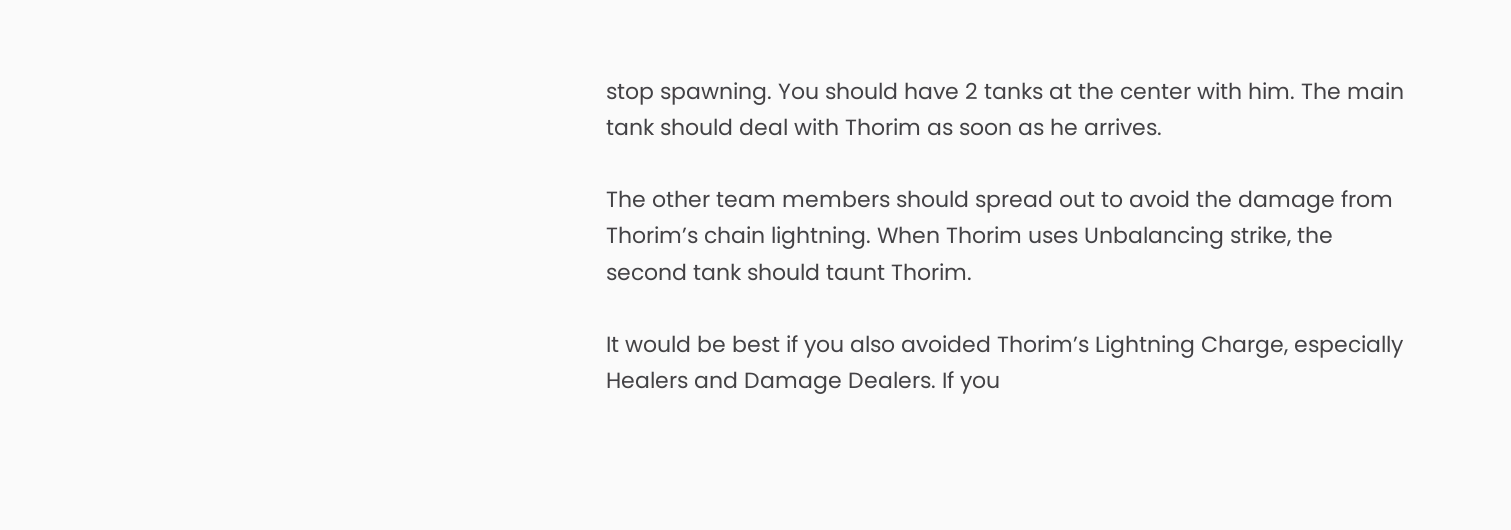stop spawning. You should have 2 tanks at the center with him. The main tank should deal with Thorim as soon as he arrives.

The other team members should spread out to avoid the damage from Thorim’s chain lightning. When Thorim uses Unbalancing strike, the second tank should taunt Thorim.

It would be best if you also avoided Thorim’s Lightning Charge, especially Healers and Damage Dealers. If you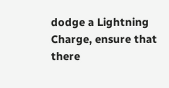dodge a Lightning Charge, ensure that there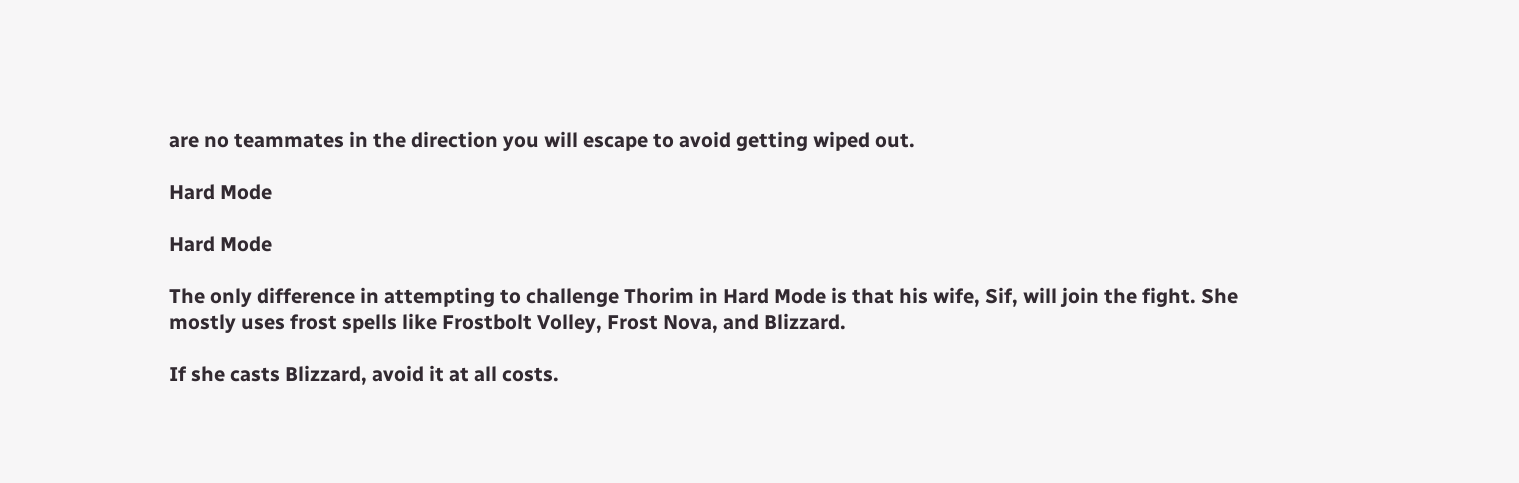are no teammates in the direction you will escape to avoid getting wiped out.

Hard Mode

Hard Mode

The only difference in attempting to challenge Thorim in Hard Mode is that his wife, Sif, will join the fight. She mostly uses frost spells like Frostbolt Volley, Frost Nova, and Blizzard.

If she casts Blizzard, avoid it at all costs.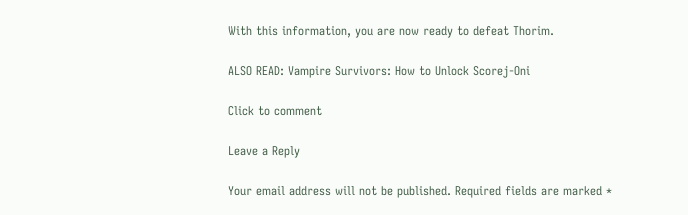With this information, you are now ready to defeat Thorim.

ALSO READ: Vampire Survivors: How to Unlock Scorej-Oni

Click to comment

Leave a Reply

Your email address will not be published. Required fields are marked *